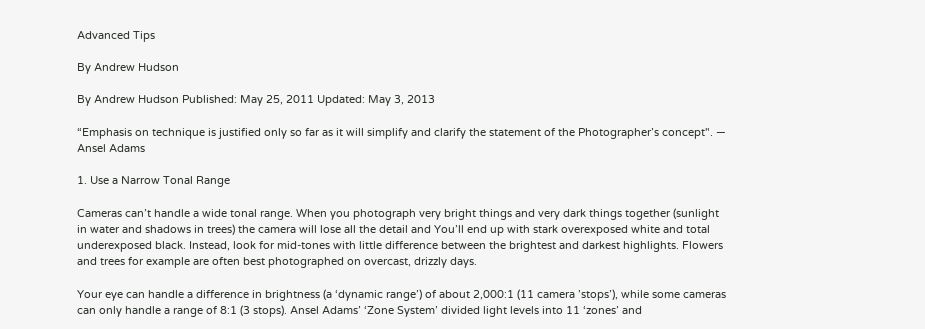Advanced Tips

By Andrew Hudson

By Andrew Hudson Published: May 25, 2011 Updated: May 3, 2013

“Emphasis on technique is justified only so far as it will simplify and clarify the statement of the Photographer’s concept". — Ansel Adams

1. Use a Narrow Tonal Range

Cameras can’t handle a wide tonal range. When you photograph very bright things and very dark things together (sunlight in water and shadows in trees) the camera will lose all the detail and You’ll end up with stark overexposed white and total underexposed black. Instead, look for mid-tones with little difference between the brightest and darkest highlights. Flowers and trees for example are often best photographed on overcast, drizzly days.

Your eye can handle a difference in brightness (a ‘dynamic range’) of about 2,000:1 (11 camera ’stops’), while some cameras can only handle a range of 8:1 (3 stops). Ansel Adams’ ‘Zone System’ divided light levels into 11 ‘zones’ and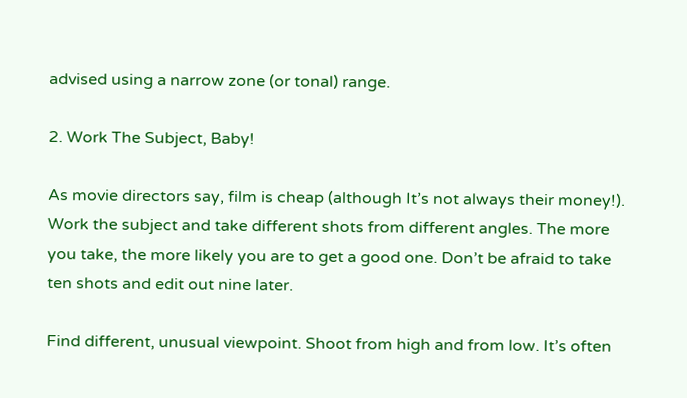advised using a narrow zone (or tonal) range.

2. Work The Subject, Baby!

As movie directors say, film is cheap (although It’s not always their money!). Work the subject and take different shots from different angles. The more you take, the more likely you are to get a good one. Don’t be afraid to take ten shots and edit out nine later.

Find different, unusual viewpoint. Shoot from high and from low. It’s often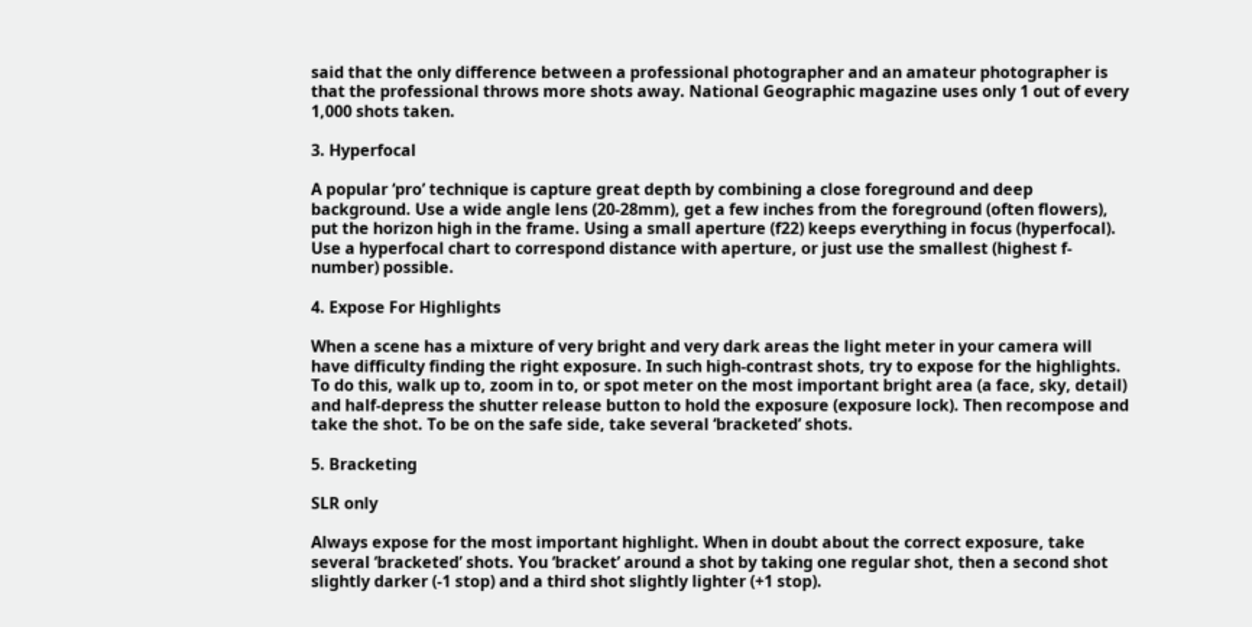said that the only difference between a professional photographer and an amateur photographer is that the professional throws more shots away. National Geographic magazine uses only 1 out of every 1,000 shots taken.

3. Hyperfocal

A popular ‘pro’ technique is capture great depth by combining a close foreground and deep background. Use a wide angle lens (20-28mm), get a few inches from the foreground (often flowers), put the horizon high in the frame. Using a small aperture (f22) keeps everything in focus (hyperfocal). Use a hyperfocal chart to correspond distance with aperture, or just use the smallest (highest f-number) possible.

4. Expose For Highlights

When a scene has a mixture of very bright and very dark areas the light meter in your camera will have difficulty finding the right exposure. In such high-contrast shots, try to expose for the highlights. To do this, walk up to, zoom in to, or spot meter on the most important bright area (a face, sky, detail) and half-depress the shutter release button to hold the exposure (exposure lock). Then recompose and take the shot. To be on the safe side, take several ‘bracketed’ shots.

5. Bracketing

SLR only

Always expose for the most important highlight. When in doubt about the correct exposure, take several ‘bracketed’ shots. You ‘bracket’ around a shot by taking one regular shot, then a second shot slightly darker (-1 stop) and a third shot slightly lighter (+1 stop).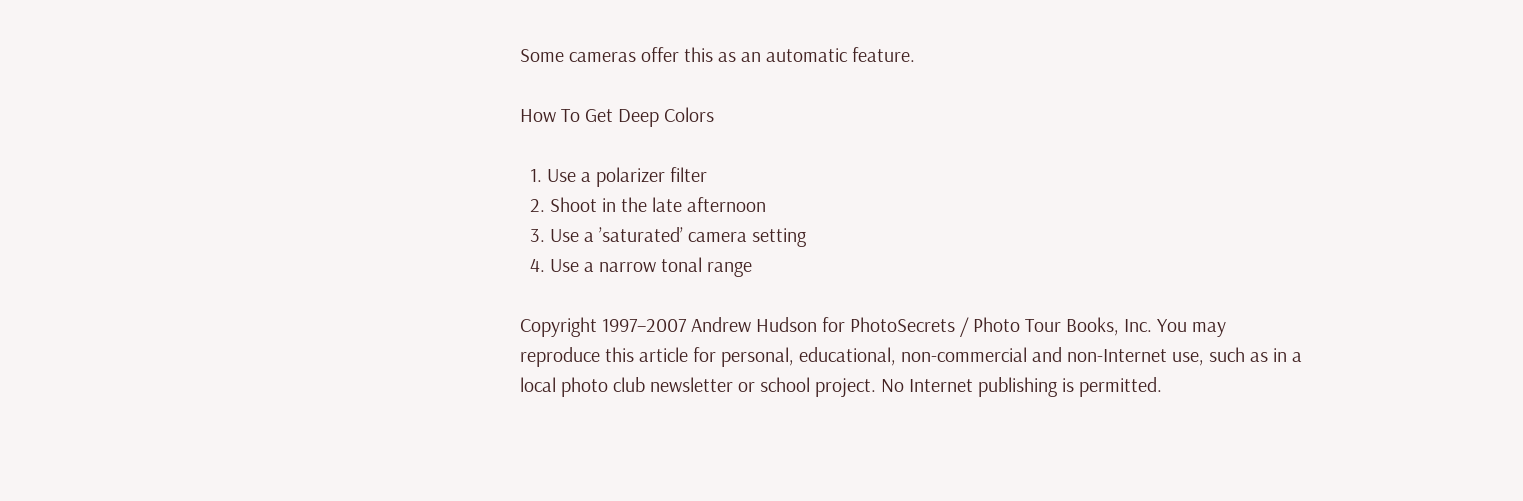Some cameras offer this as an automatic feature.

How To Get Deep Colors

  1. Use a polarizer filter
  2. Shoot in the late afternoon
  3. Use a ’saturated’ camera setting
  4. Use a narrow tonal range

Copyright 1997–2007 Andrew Hudson for PhotoSecrets / Photo Tour Books, Inc. You may reproduce this article for personal, educational, non-commercial and non-Internet use, such as in a local photo club newsletter or school project. No Internet publishing is permitted.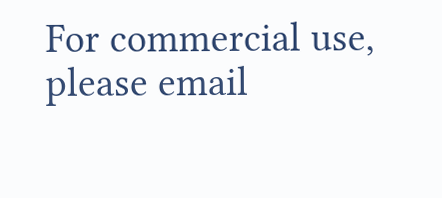For commercial use, please email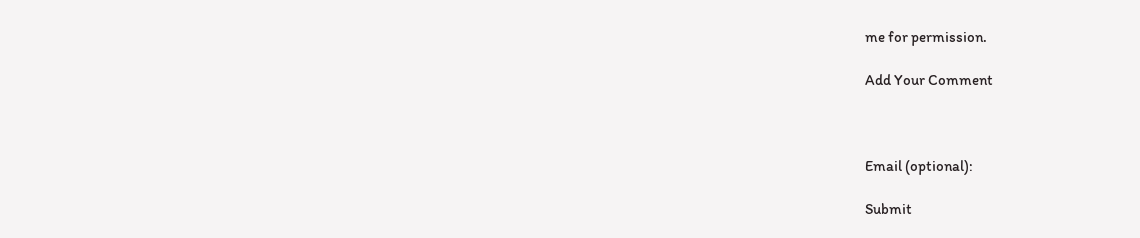me for permission.

Add Your Comment



Email (optional):

Submit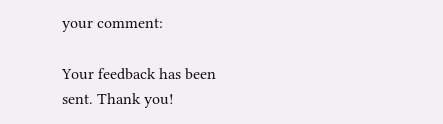your comment:

Your feedback has been sent. Thank you!